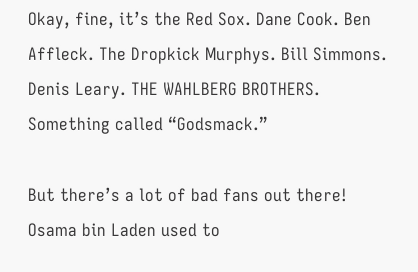Okay, fine, it’s the Red Sox. Dane Cook. Ben Affleck. The Dropkick Murphys. Bill Simmons. Denis Leary. THE WAHLBERG BROTHERS. Something called “Godsmack.”

But there’s a lot of bad fans out there! Osama bin Laden used to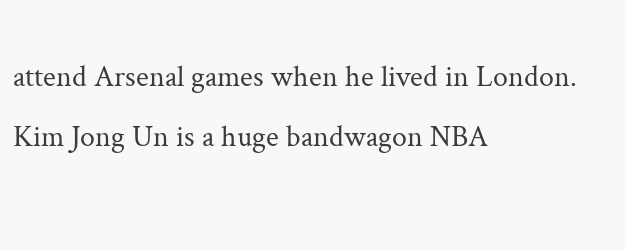attend Arsenal games when he lived in London. Kim Jong Un is a huge bandwagon NBA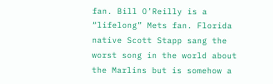fan. Bill O’Reilly is a “lifelong” Mets fan. Florida native Scott Stapp sang the worst song in the world about the Marlins but is somehow a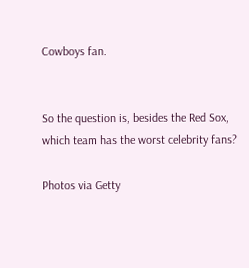Cowboys fan.


So the question is, besides the Red Sox, which team has the worst celebrity fans?

Photos via Getty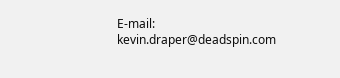E-mail: kevin.draper@deadspin.com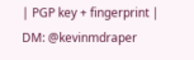| PGP key + fingerprint | DM: @kevinmdraper